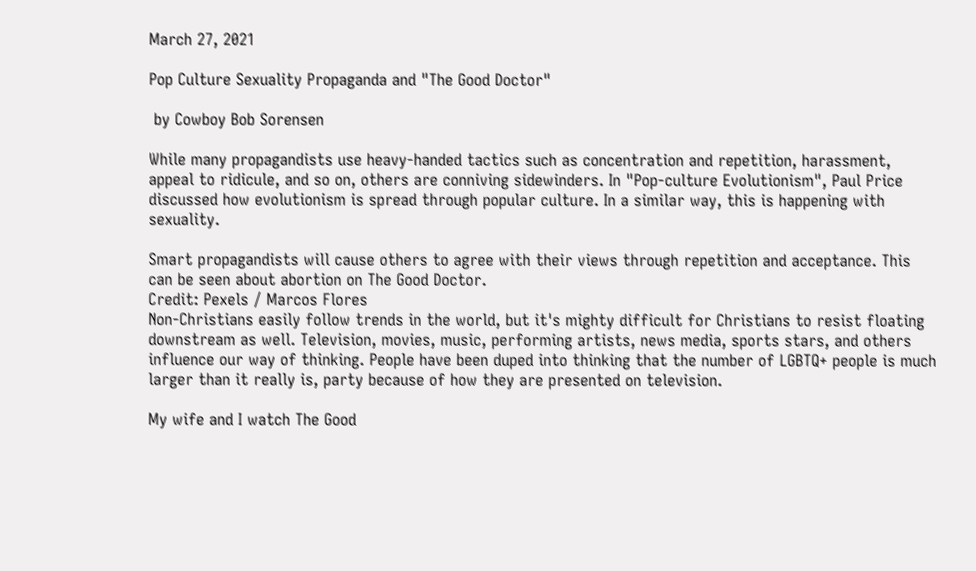March 27, 2021

Pop Culture Sexuality Propaganda and "The Good Doctor"

 by Cowboy Bob Sorensen

While many propagandists use heavy-handed tactics such as concentration and repetition, harassment, appeal to ridicule, and so on, others are conniving sidewinders. In "Pop-culture Evolutionism", Paul Price discussed how evolutionism is spread through popular culture. In a similar way, this is happening with sexuality.

Smart propagandists will cause others to agree with their views through repetition and acceptance. This can be seen about abortion on The Good Doctor.
Credit: Pexels / Marcos Flores
Non-Christians easily follow trends in the world, but it's mighty difficult for Christians to resist floating downstream as well. Television, movies, music, performing artists, news media, sports stars, and others influence our way of thinking. People have been duped into thinking that the number of LGBTQ+ people is much larger than it really is, party because of how they are presented on television.

My wife and I watch The Good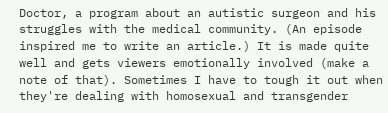Doctor, a program about an autistic surgeon and his struggles with the medical community. (An episode inspired me to write an article.) It is made quite well and gets viewers emotionally involved (make a note of that). Sometimes I have to tough it out when they're dealing with homosexual and transgender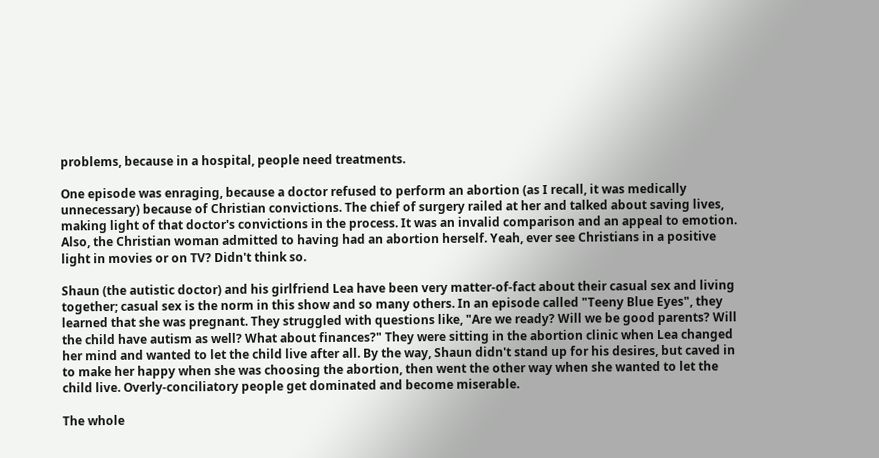problems, because in a hospital, people need treatments.

One episode was enraging, because a doctor refused to perform an abortion (as I recall, it was medically unnecessary) because of Christian convictions. The chief of surgery railed at her and talked about saving lives, making light of that doctor's convictions in the process. It was an invalid comparison and an appeal to emotion. Also, the Christian woman admitted to having had an abortion herself. Yeah, ever see Christians in a positive light in movies or on TV? Didn't think so.

Shaun (the autistic doctor) and his girlfriend Lea have been very matter-of-fact about their casual sex and living together; casual sex is the norm in this show and so many others. In an episode called "Teeny Blue Eyes", they learned that she was pregnant. They struggled with questions like, "Are we ready? Will we be good parents? Will the child have autism as well? What about finances?" They were sitting in the abortion clinic when Lea changed her mind and wanted to let the child live after all. By the way, Shaun didn't stand up for his desires, but caved in to make her happy when she was choosing the abortion, then went the other way when she wanted to let the child live. Overly-conciliatory people get dominated and become miserable.

The whole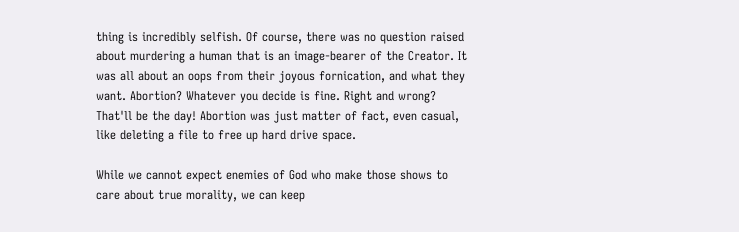thing is incredibly selfish. Of course, there was no question raised about murdering a human that is an image-bearer of the Creator. It was all about an oops from their joyous fornication, and what they want. Abortion? Whatever you decide is fine. Right and wrong? That'll be the day! Abortion was just matter of fact, even casual, like deleting a file to free up hard drive space.

While we cannot expect enemies of God who make those shows to care about true morality, we can keep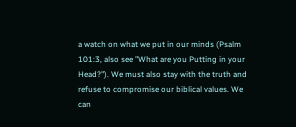a watch on what we put in our minds (Psalm 101:3, also see "What are you Putting in your Head?"). We must also stay with the truth and refuse to compromise our biblical values. We can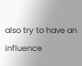also try to have an influence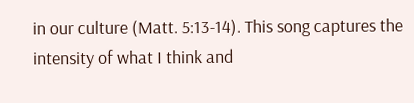in our culture (Matt. 5:13-14). This song captures the intensity of what I think and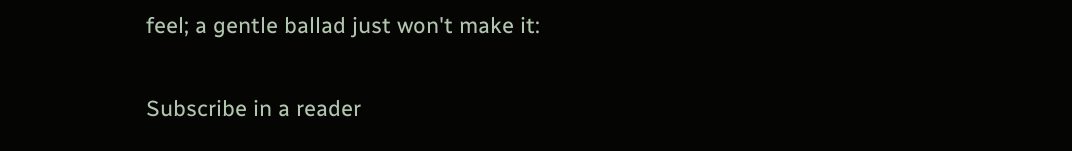feel; a gentle ballad just won't make it:

Subscribe in a reader